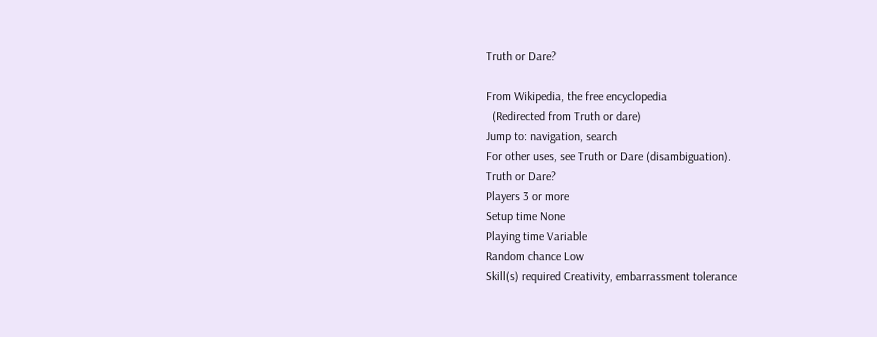Truth or Dare?

From Wikipedia, the free encyclopedia
  (Redirected from Truth or dare)
Jump to: navigation, search
For other uses, see Truth or Dare (disambiguation).
Truth or Dare?
Players 3 or more
Setup time None
Playing time Variable
Random chance Low
Skill(s) required Creativity, embarrassment tolerance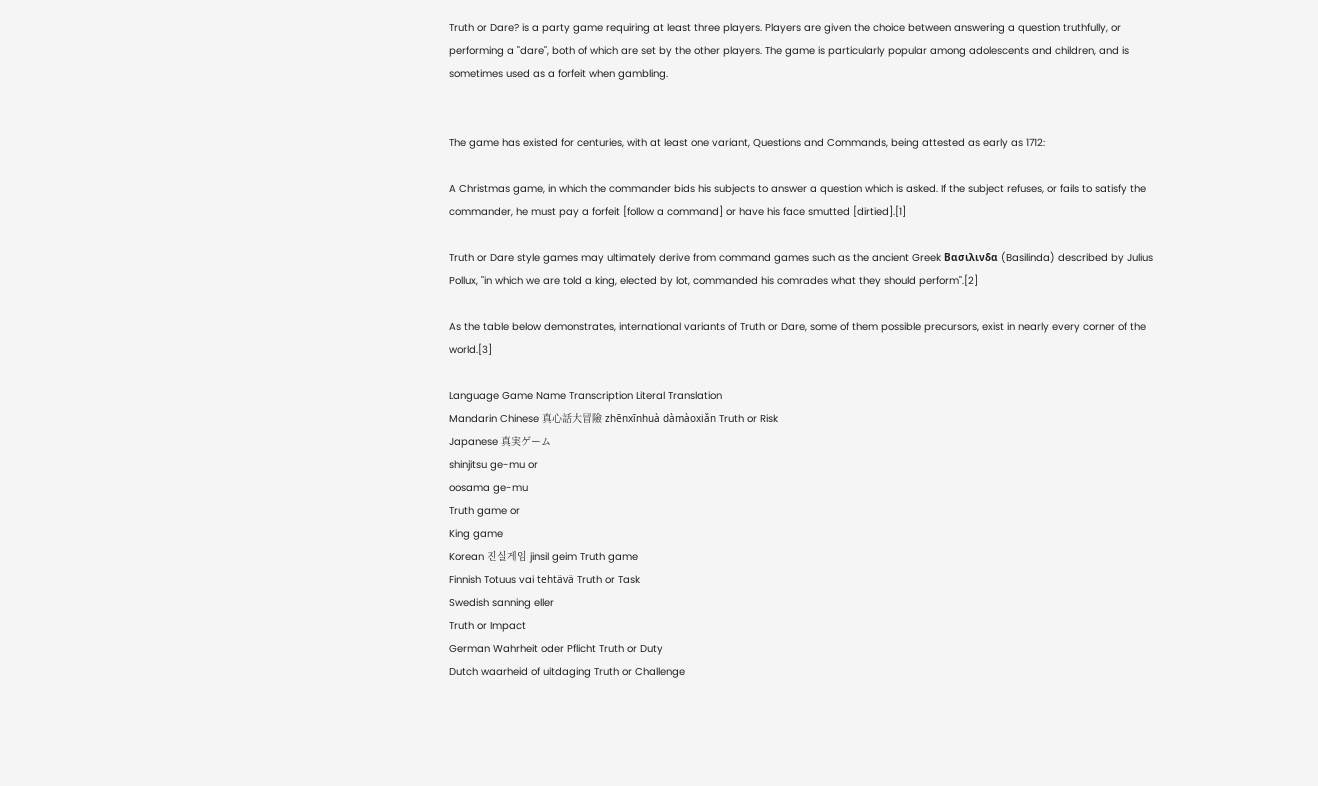Truth or Dare? is a party game requiring at least three players. Players are given the choice between answering a question truthfully, or performing a "dare", both of which are set by the other players. The game is particularly popular among adolescents and children, and is sometimes used as a forfeit when gambling.


The game has existed for centuries, with at least one variant, Questions and Commands, being attested as early as 1712:

A Christmas game, in which the commander bids his subjects to answer a question which is asked. If the subject refuses, or fails to satisfy the commander, he must pay a forfeit [follow a command] or have his face smutted [dirtied].[1]

Truth or Dare style games may ultimately derive from command games such as the ancient Greek Βασιλινδα (Basilinda) described by Julius Pollux, "in which we are told a king, elected by lot, commanded his comrades what they should perform".[2]

As the table below demonstrates, international variants of Truth or Dare, some of them possible precursors, exist in nearly every corner of the world.[3]

Language Game Name Transcription Literal Translation
Mandarin Chinese 真心話大冒險 zhēnxīnhuà dàmàoxiǎn Truth or Risk
Japanese 真実ゲーム
shinjitsu ge-mu or
oosama ge-mu
Truth game or
King game
Korean 진실게임 jinsil geim Truth game
Finnish Totuus vai tehtävä Truth or Task
Swedish sanning eller
Truth or Impact
German Wahrheit oder Pflicht Truth or Duty
Dutch waarheid of uitdaging Truth or Challenge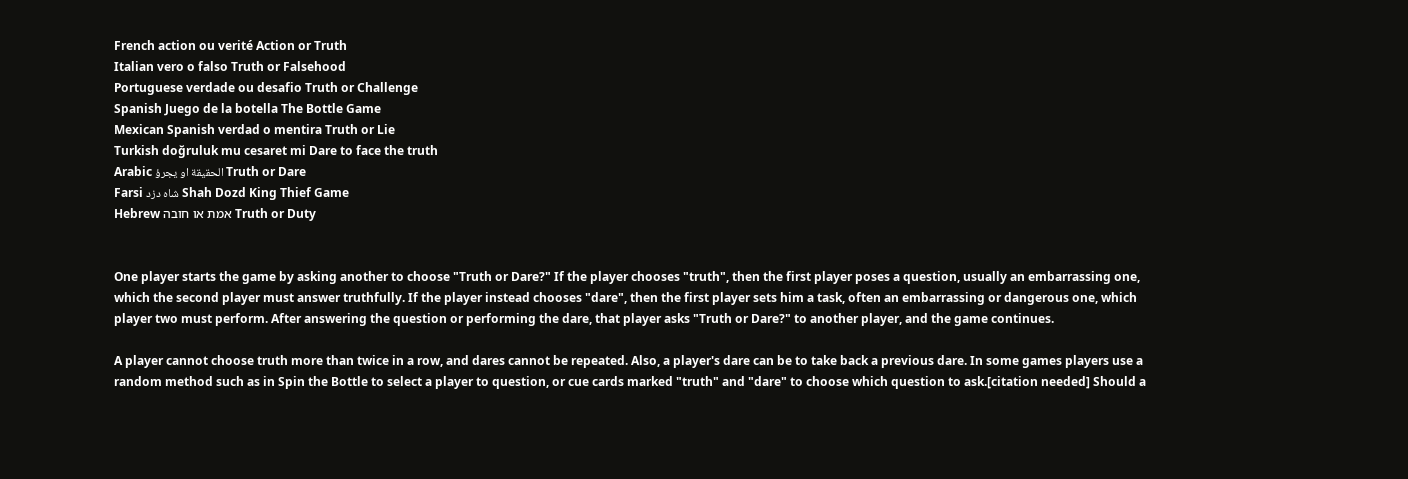French action ou verité Action or Truth
Italian vero o falso Truth or Falsehood
Portuguese verdade ou desafio Truth or Challenge
Spanish Juego de la botella The Bottle Game
Mexican Spanish verdad o mentira Truth or Lie
Turkish doğruluk mu cesaret mi Dare to face the truth
Arabic الحقيقة او يجرؤ Truth or Dare
Farsi شاه دزد Shah Dozd King Thief Game
Hebrew אמת או חובה Truth or Duty


One player starts the game by asking another to choose "Truth or Dare?" If the player chooses "truth", then the first player poses a question, usually an embarrassing one, which the second player must answer truthfully. If the player instead chooses "dare", then the first player sets him a task, often an embarrassing or dangerous one, which player two must perform. After answering the question or performing the dare, that player asks "Truth or Dare?" to another player, and the game continues.

A player cannot choose truth more than twice in a row, and dares cannot be repeated. Also, a player's dare can be to take back a previous dare. In some games players use a random method such as in Spin the Bottle to select a player to question, or cue cards marked "truth" and "dare" to choose which question to ask.[citation needed] Should a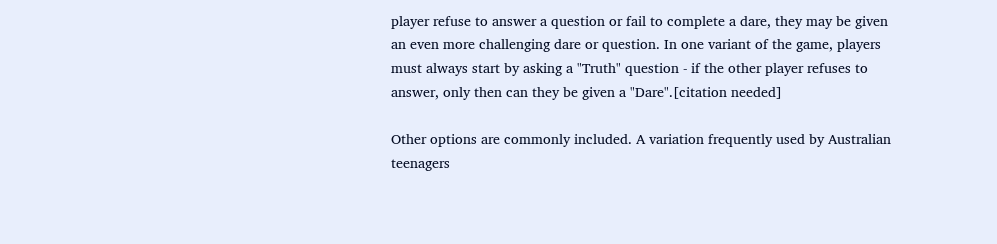player refuse to answer a question or fail to complete a dare, they may be given an even more challenging dare or question. In one variant of the game, players must always start by asking a "Truth" question - if the other player refuses to answer, only then can they be given a "Dare".[citation needed]

Other options are commonly included. A variation frequently used by Australian teenagers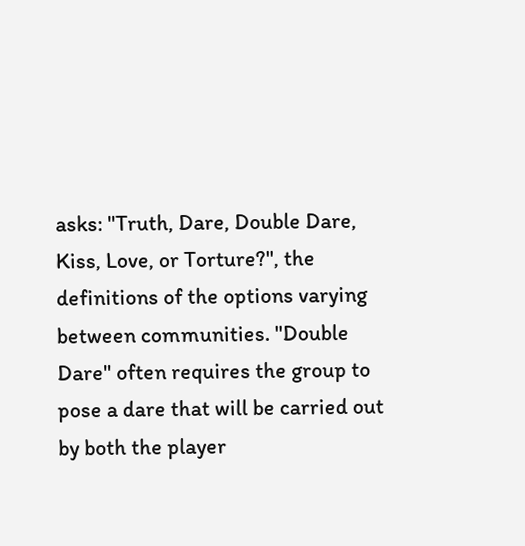asks: "Truth, Dare, Double Dare, Kiss, Love, or Torture?", the definitions of the options varying between communities. "Double Dare" often requires the group to pose a dare that will be carried out by both the player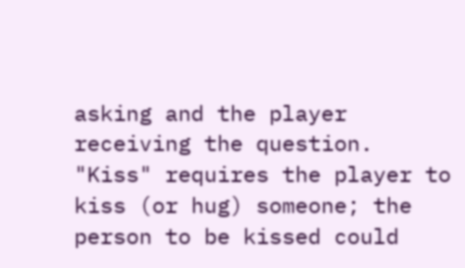asking and the player receiving the question. "Kiss" requires the player to kiss (or hug) someone; the person to be kissed could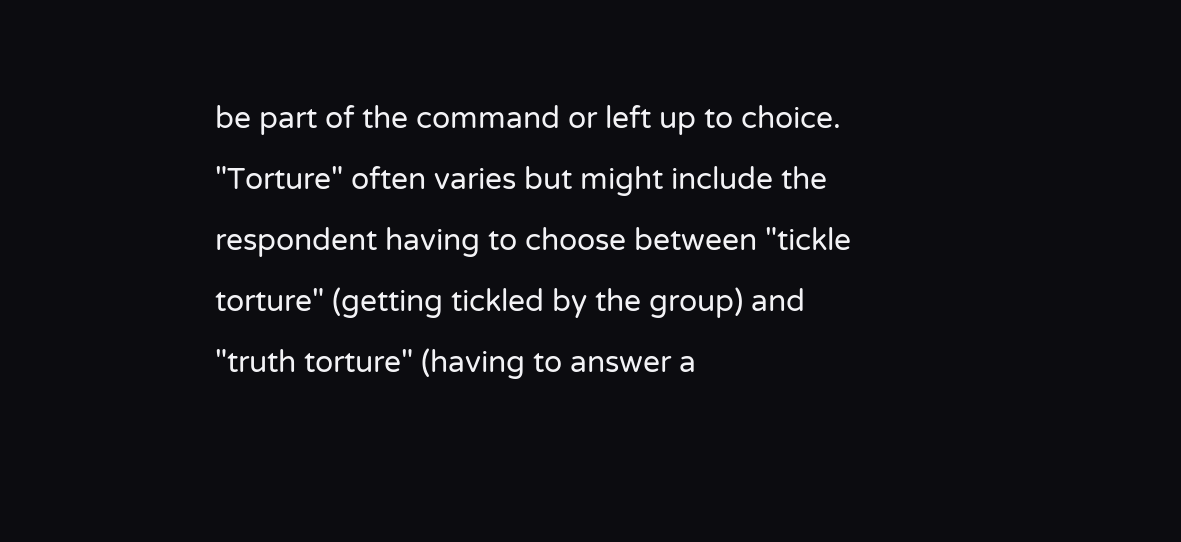be part of the command or left up to choice. "Torture" often varies but might include the respondent having to choose between "tickle torture" (getting tickled by the group) and "truth torture" (having to answer a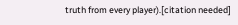truth from every player).[citation needed]